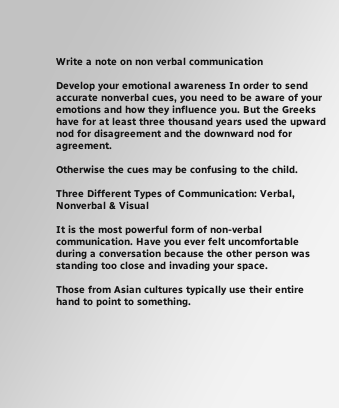Write a note on non verbal communication

Develop your emotional awareness In order to send accurate nonverbal cues, you need to be aware of your emotions and how they influence you. But the Greeks have for at least three thousand years used the upward nod for disagreement and the downward nod for agreement.

Otherwise the cues may be confusing to the child.

Three Different Types of Communication: Verbal, Nonverbal & Visual

It is the most powerful form of non-verbal communication. Have you ever felt uncomfortable during a conversation because the other person was standing too close and invading your space.

Those from Asian cultures typically use their entire hand to point to something.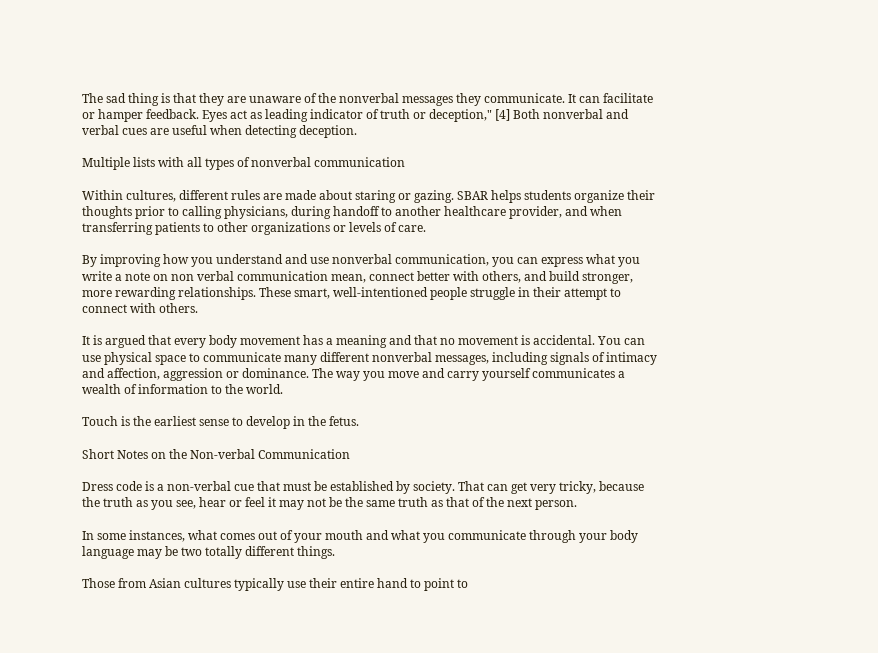The sad thing is that they are unaware of the nonverbal messages they communicate. It can facilitate or hamper feedback. Eyes act as leading indicator of truth or deception," [4] Both nonverbal and verbal cues are useful when detecting deception.

Multiple lists with all types of nonverbal communication

Within cultures, different rules are made about staring or gazing. SBAR helps students organize their thoughts prior to calling physicians, during handoff to another healthcare provider, and when transferring patients to other organizations or levels of care.

By improving how you understand and use nonverbal communication, you can express what you write a note on non verbal communication mean, connect better with others, and build stronger, more rewarding relationships. These smart, well-intentioned people struggle in their attempt to connect with others.

It is argued that every body movement has a meaning and that no movement is accidental. You can use physical space to communicate many different nonverbal messages, including signals of intimacy and affection, aggression or dominance. The way you move and carry yourself communicates a wealth of information to the world.

Touch is the earliest sense to develop in the fetus.

Short Notes on the Non-verbal Communication

Dress code is a non-verbal cue that must be established by society. That can get very tricky, because the truth as you see, hear or feel it may not be the same truth as that of the next person.

In some instances, what comes out of your mouth and what you communicate through your body language may be two totally different things.

Those from Asian cultures typically use their entire hand to point to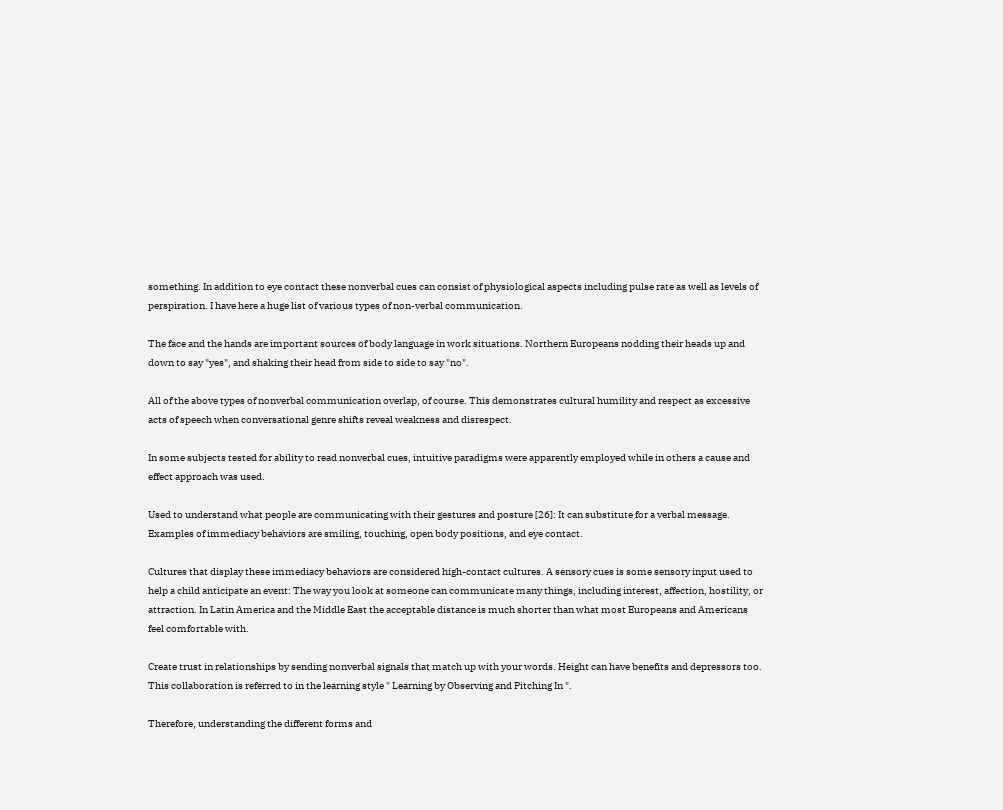something. In addition to eye contact these nonverbal cues can consist of physiological aspects including pulse rate as well as levels of perspiration. I have here a huge list of various types of non-verbal communication.

The face and the hands are important sources of body language in work situations. Northern Europeans nodding their heads up and down to say "yes", and shaking their head from side to side to say "no".

All of the above types of nonverbal communication overlap, of course. This demonstrates cultural humility and respect as excessive acts of speech when conversational genre shifts reveal weakness and disrespect.

In some subjects tested for ability to read nonverbal cues, intuitive paradigms were apparently employed while in others a cause and effect approach was used.

Used to understand what people are communicating with their gestures and posture [26]: It can substitute for a verbal message. Examples of immediacy behaviors are smiling, touching, open body positions, and eye contact.

Cultures that display these immediacy behaviors are considered high-contact cultures. A sensory cues is some sensory input used to help a child anticipate an event: The way you look at someone can communicate many things, including interest, affection, hostility, or attraction. In Latin America and the Middle East the acceptable distance is much shorter than what most Europeans and Americans feel comfortable with.

Create trust in relationships by sending nonverbal signals that match up with your words. Height can have benefits and depressors too. This collaboration is referred to in the learning style " Learning by Observing and Pitching In ".

Therefore, understanding the different forms and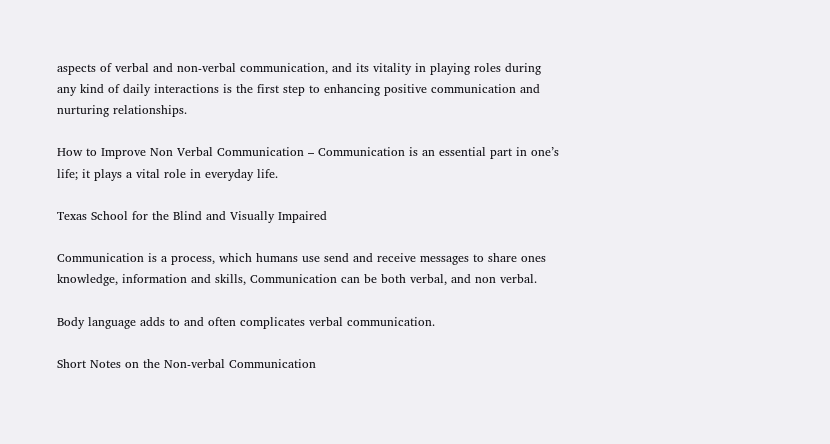aspects of verbal and non-verbal communication, and its vitality in playing roles during any kind of daily interactions is the first step to enhancing positive communication and nurturing relationships.

How to Improve Non Verbal Communication – Communication is an essential part in one’s life; it plays a vital role in everyday life.

Texas School for the Blind and Visually Impaired

Communication is a process, which humans use send and receive messages to share ones knowledge, information and skills, Communication can be both verbal, and non verbal.

Body language adds to and often complicates verbal communication.

Short Notes on the Non-verbal Communication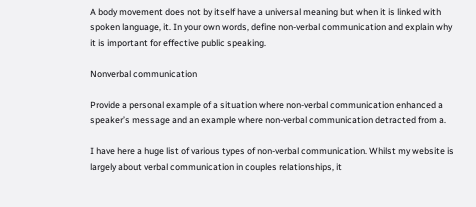A body movement does not by itself have a universal meaning but when it is linked with spoken language, it. In your own words, define non-verbal communication and explain why it is important for effective public speaking.

Nonverbal communication

Provide a personal example of a situation where non-verbal communication enhanced a speaker’s message and an example where non-verbal communication detracted from a.

I have here a huge list of various types of non-verbal communication. Whilst my website is largely about verbal communication in couples relationships, it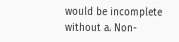would be incomplete without a. Non-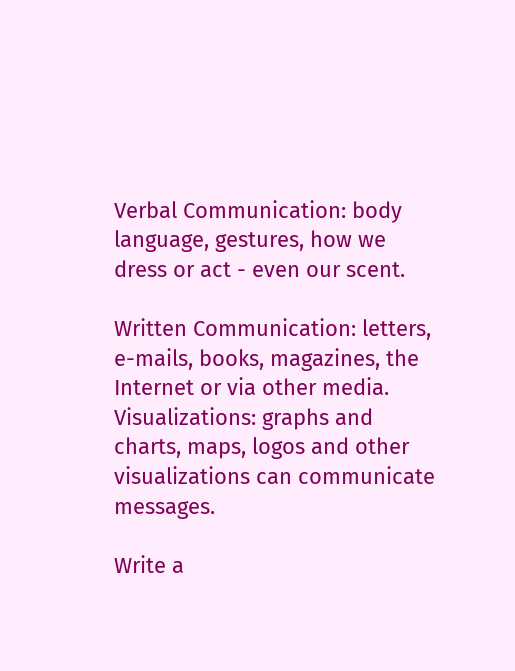Verbal Communication: body language, gestures, how we dress or act - even our scent.

Written Communication: letters, e-mails, books, magazines, the Internet or via other media. Visualizations: graphs and charts, maps, logos and other visualizations can communicate messages.

Write a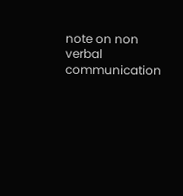note on non verbal communication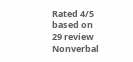Rated 4/5 based on 29 review
Nonverbal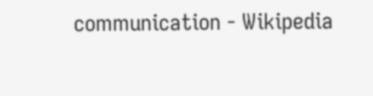communication - Wikipedia